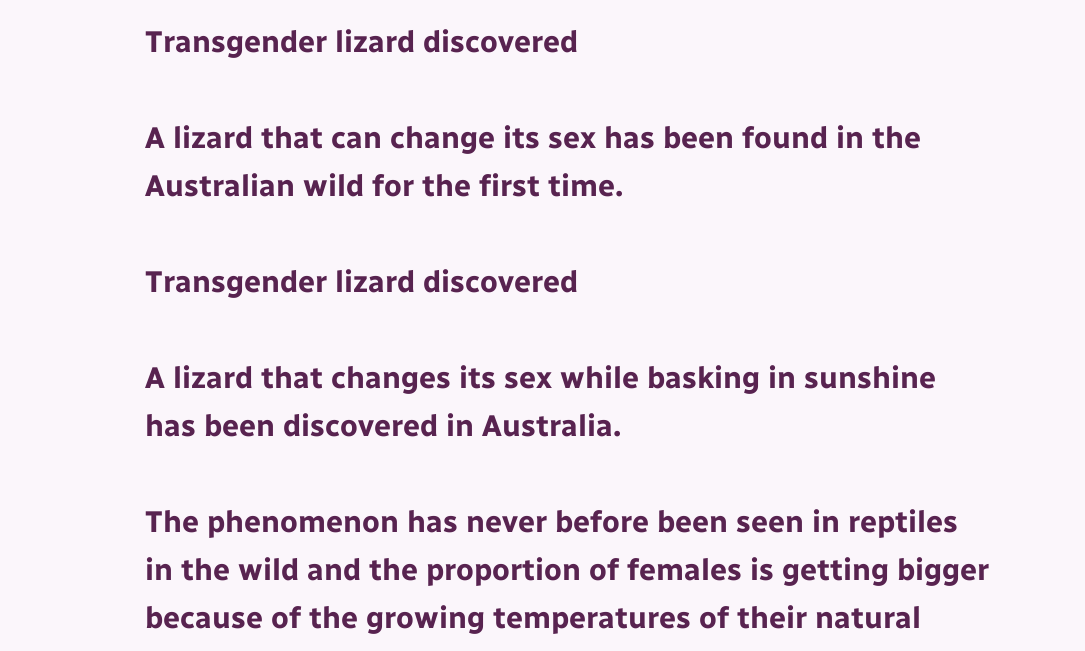Transgender lizard discovered

A lizard that can change its sex has been found in the Australian wild for the first time.

Transgender lizard discovered

A lizard that changes its sex while basking in sunshine has been discovered in Australia.

The phenomenon has never before been seen in reptiles in the wild and the proportion of females is getting bigger because of the growing temperatures of their natural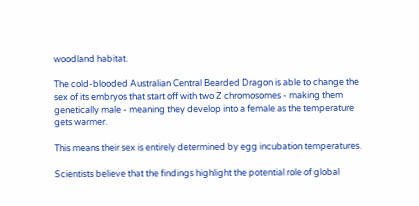woodland habitat.

The cold-blooded Australian Central Bearded Dragon is able to change the sex of its embryos that start off with two Z chromosomes - making them genetically male - meaning they develop into a female as the temperature gets warmer.

This means their sex is entirely determined by egg incubation temperatures.

Scientists believe that the findings highlight the potential role of global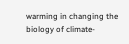warming in changing the biology of climate-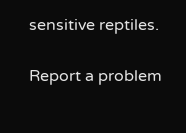sensitive reptiles.

Report a problem